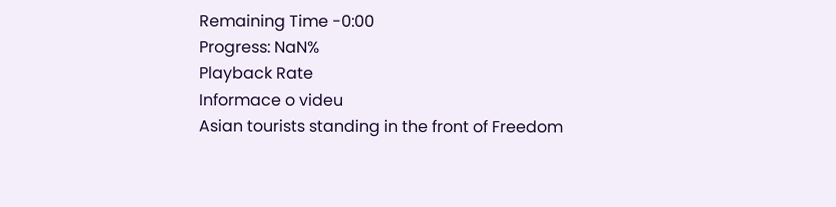Remaining Time -0:00
Progress: NaN%
Playback Rate
Informace o videu
Asian tourists standing in the front of Freedom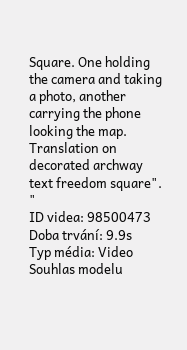Square. One holding the camera and taking a photo, another carrying the phone looking the map. Translation on decorated archway text freedom square". "
ID videa: 98500473
Doba trvání: 9.9s
Typ média: Video
Souhlas modelu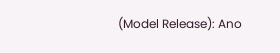(Model Release): Ano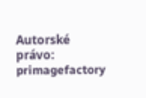Autorské právo: primagefactory